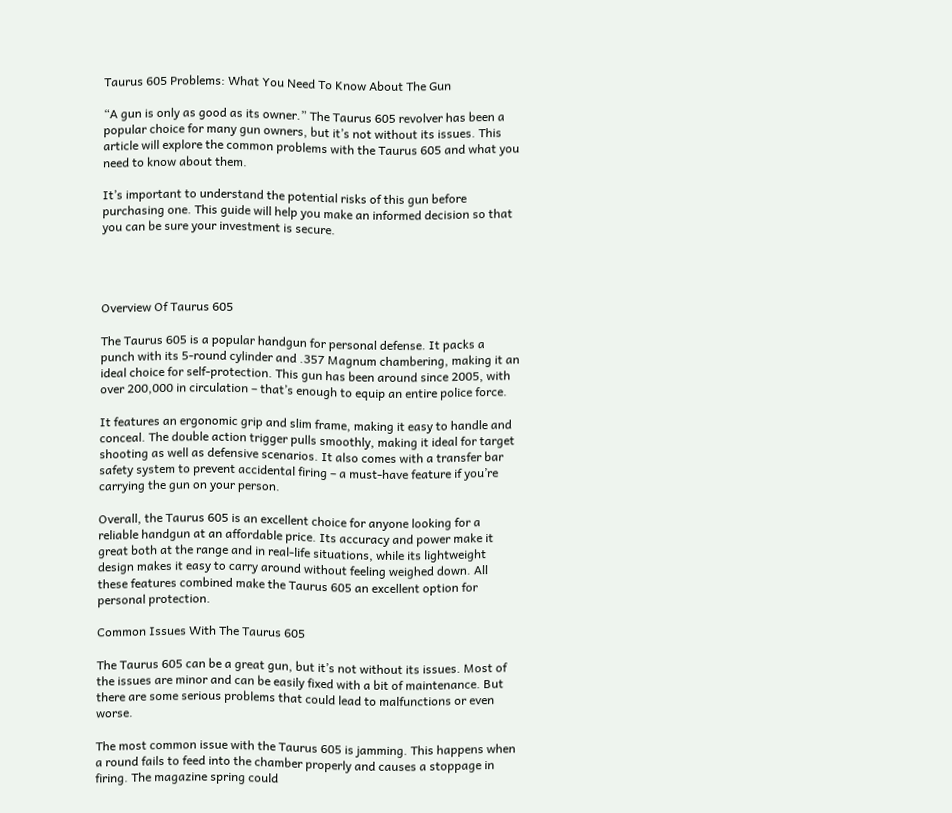Taurus 605 Problems: What You Need To Know About The Gun

“A gun is only as good as its owner.” The Taurus 605 revolver has been a popular choice for many gun owners, but it’s not without its issues. This article will explore the common problems with the Taurus 605 and what you need to know about them.

It’s important to understand the potential risks of this gun before purchasing one. This guide will help you make an informed decision so that you can be sure your investment is secure.




Overview Of Taurus 605

The Taurus 605 is a popular handgun for personal defense. It packs a punch with its 5-round cylinder and .357 Magnum chambering, making it an ideal choice for self-protection. This gun has been around since 2005, with over 200,000 in circulation – that’s enough to equip an entire police force.

It features an ergonomic grip and slim frame, making it easy to handle and conceal. The double action trigger pulls smoothly, making it ideal for target shooting as well as defensive scenarios. It also comes with a transfer bar safety system to prevent accidental firing – a must-have feature if you’re carrying the gun on your person.

Overall, the Taurus 605 is an excellent choice for anyone looking for a reliable handgun at an affordable price. Its accuracy and power make it great both at the range and in real-life situations, while its lightweight design makes it easy to carry around without feeling weighed down. All these features combined make the Taurus 605 an excellent option for personal protection.

Common Issues With The Taurus 605

The Taurus 605 can be a great gun, but it’s not without its issues. Most of the issues are minor and can be easily fixed with a bit of maintenance. But there are some serious problems that could lead to malfunctions or even worse.

The most common issue with the Taurus 605 is jamming. This happens when a round fails to feed into the chamber properly and causes a stoppage in firing. The magazine spring could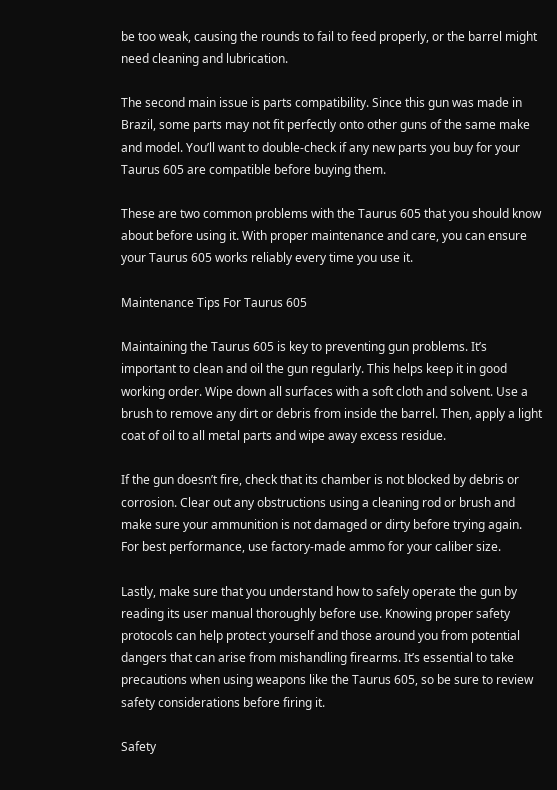be too weak, causing the rounds to fail to feed properly, or the barrel might need cleaning and lubrication.

The second main issue is parts compatibility. Since this gun was made in Brazil, some parts may not fit perfectly onto other guns of the same make and model. You’ll want to double-check if any new parts you buy for your Taurus 605 are compatible before buying them.

These are two common problems with the Taurus 605 that you should know about before using it. With proper maintenance and care, you can ensure your Taurus 605 works reliably every time you use it.

Maintenance Tips For Taurus 605

Maintaining the Taurus 605 is key to preventing gun problems. It’s important to clean and oil the gun regularly. This helps keep it in good working order. Wipe down all surfaces with a soft cloth and solvent. Use a brush to remove any dirt or debris from inside the barrel. Then, apply a light coat of oil to all metal parts and wipe away excess residue.

If the gun doesn’t fire, check that its chamber is not blocked by debris or corrosion. Clear out any obstructions using a cleaning rod or brush and make sure your ammunition is not damaged or dirty before trying again. For best performance, use factory-made ammo for your caliber size.

Lastly, make sure that you understand how to safely operate the gun by reading its user manual thoroughly before use. Knowing proper safety protocols can help protect yourself and those around you from potential dangers that can arise from mishandling firearms. It’s essential to take precautions when using weapons like the Taurus 605, so be sure to review safety considerations before firing it.

Safety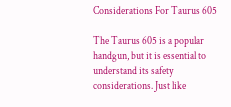Considerations For Taurus 605

The Taurus 605 is a popular handgun, but it is essential to understand its safety considerations. Just like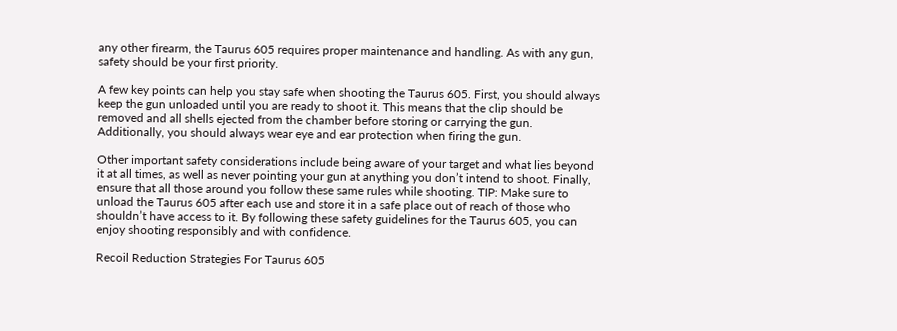any other firearm, the Taurus 605 requires proper maintenance and handling. As with any gun, safety should be your first priority.

A few key points can help you stay safe when shooting the Taurus 605. First, you should always keep the gun unloaded until you are ready to shoot it. This means that the clip should be removed and all shells ejected from the chamber before storing or carrying the gun. Additionally, you should always wear eye and ear protection when firing the gun.

Other important safety considerations include being aware of your target and what lies beyond it at all times, as well as never pointing your gun at anything you don’t intend to shoot. Finally, ensure that all those around you follow these same rules while shooting. TIP: Make sure to unload the Taurus 605 after each use and store it in a safe place out of reach of those who shouldn’t have access to it. By following these safety guidelines for the Taurus 605, you can enjoy shooting responsibly and with confidence.

Recoil Reduction Strategies For Taurus 605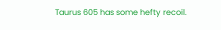Taurus 605 has some hefty recoil.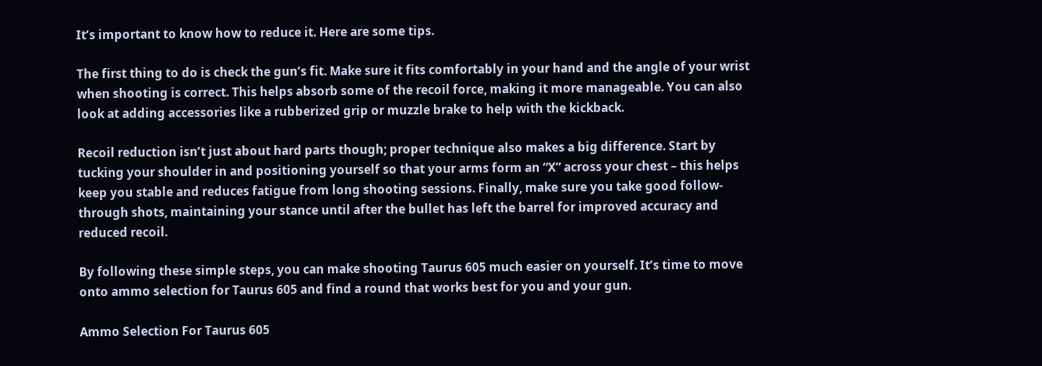It’s important to know how to reduce it. Here are some tips.

The first thing to do is check the gun’s fit. Make sure it fits comfortably in your hand and the angle of your wrist when shooting is correct. This helps absorb some of the recoil force, making it more manageable. You can also look at adding accessories like a rubberized grip or muzzle brake to help with the kickback.

Recoil reduction isn’t just about hard parts though; proper technique also makes a big difference. Start by tucking your shoulder in and positioning yourself so that your arms form an “X” across your chest – this helps keep you stable and reduces fatigue from long shooting sessions. Finally, make sure you take good follow-through shots, maintaining your stance until after the bullet has left the barrel for improved accuracy and reduced recoil.

By following these simple steps, you can make shooting Taurus 605 much easier on yourself. It’s time to move onto ammo selection for Taurus 605 and find a round that works best for you and your gun.

Ammo Selection For Taurus 605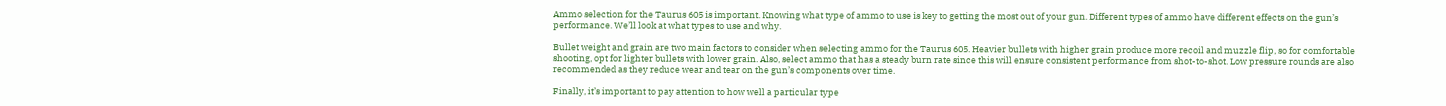Ammo selection for the Taurus 605 is important. Knowing what type of ammo to use is key to getting the most out of your gun. Different types of ammo have different effects on the gun’s performance. We’ll look at what types to use and why.

Bullet weight and grain are two main factors to consider when selecting ammo for the Taurus 605. Heavier bullets with higher grain produce more recoil and muzzle flip, so for comfortable shooting, opt for lighter bullets with lower grain. Also, select ammo that has a steady burn rate since this will ensure consistent performance from shot-to-shot. Low pressure rounds are also recommended as they reduce wear and tear on the gun’s components over time.

Finally, it’s important to pay attention to how well a particular type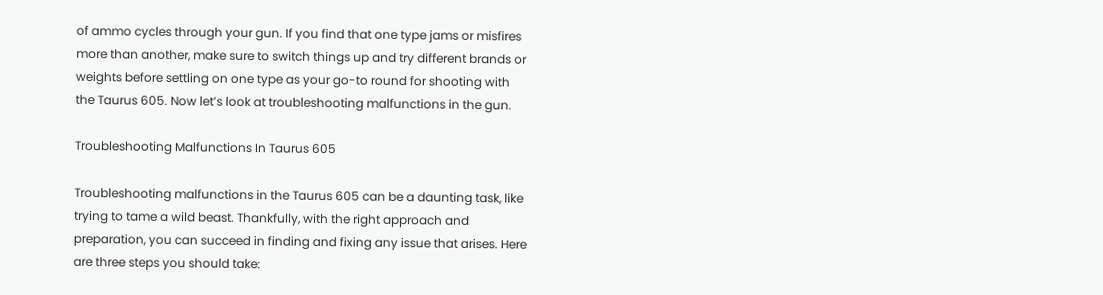of ammo cycles through your gun. If you find that one type jams or misfires more than another, make sure to switch things up and try different brands or weights before settling on one type as your go-to round for shooting with the Taurus 605. Now let’s look at troubleshooting malfunctions in the gun.

Troubleshooting Malfunctions In Taurus 605

Troubleshooting malfunctions in the Taurus 605 can be a daunting task, like trying to tame a wild beast. Thankfully, with the right approach and preparation, you can succeed in finding and fixing any issue that arises. Here are three steps you should take: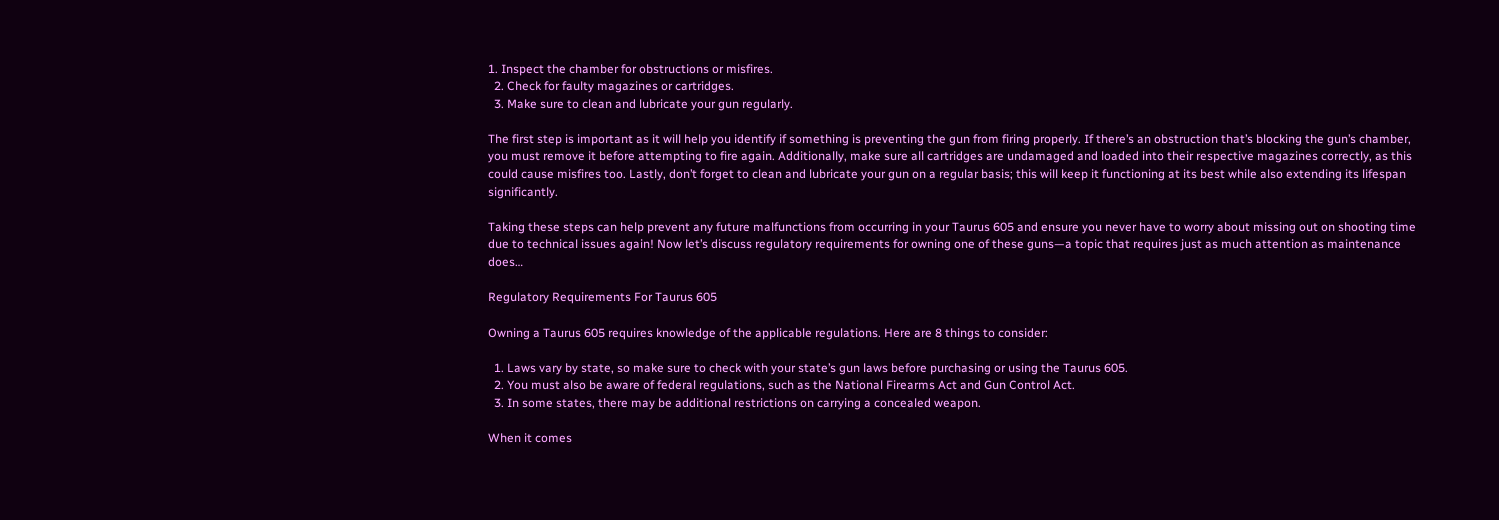1. Inspect the chamber for obstructions or misfires.
  2. Check for faulty magazines or cartridges.
  3. Make sure to clean and lubricate your gun regularly.

The first step is important as it will help you identify if something is preventing the gun from firing properly. If there’s an obstruction that’s blocking the gun’s chamber, you must remove it before attempting to fire again. Additionally, make sure all cartridges are undamaged and loaded into their respective magazines correctly, as this could cause misfires too. Lastly, don’t forget to clean and lubricate your gun on a regular basis; this will keep it functioning at its best while also extending its lifespan significantly.

Taking these steps can help prevent any future malfunctions from occurring in your Taurus 605 and ensure you never have to worry about missing out on shooting time due to technical issues again! Now let’s discuss regulatory requirements for owning one of these guns—a topic that requires just as much attention as maintenance does…

Regulatory Requirements For Taurus 605

Owning a Taurus 605 requires knowledge of the applicable regulations. Here are 8 things to consider:

  1. Laws vary by state, so make sure to check with your state’s gun laws before purchasing or using the Taurus 605.
  2. You must also be aware of federal regulations, such as the National Firearms Act and Gun Control Act.
  3. In some states, there may be additional restrictions on carrying a concealed weapon.

When it comes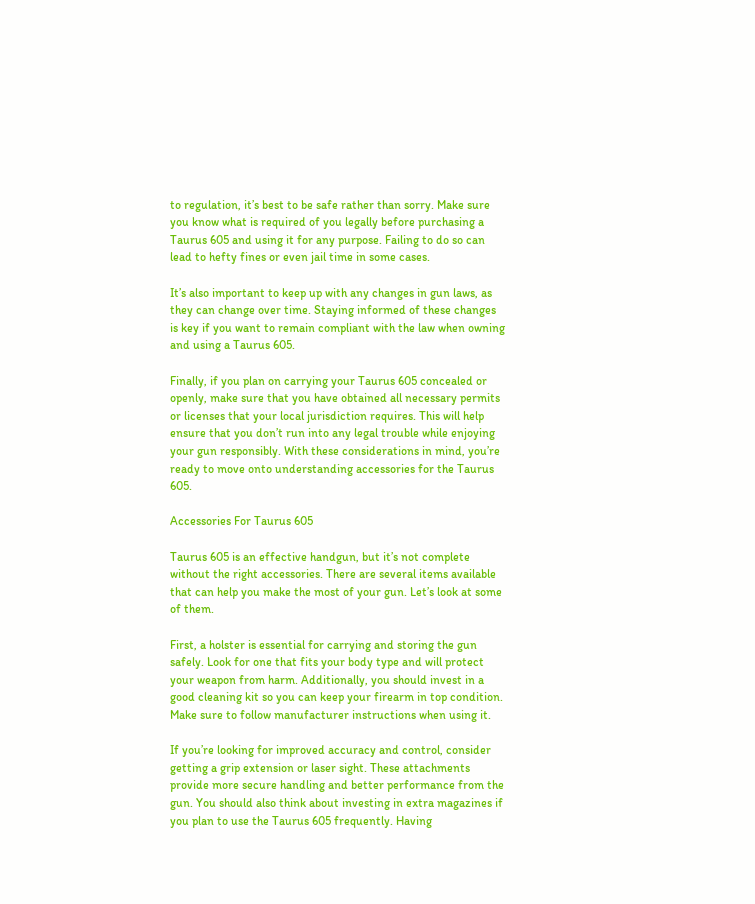to regulation, it’s best to be safe rather than sorry. Make sure you know what is required of you legally before purchasing a Taurus 605 and using it for any purpose. Failing to do so can lead to hefty fines or even jail time in some cases.

It’s also important to keep up with any changes in gun laws, as they can change over time. Staying informed of these changes is key if you want to remain compliant with the law when owning and using a Taurus 605.

Finally, if you plan on carrying your Taurus 605 concealed or openly, make sure that you have obtained all necessary permits or licenses that your local jurisdiction requires. This will help ensure that you don’t run into any legal trouble while enjoying your gun responsibly. With these considerations in mind, you’re ready to move onto understanding accessories for the Taurus 605.

Accessories For Taurus 605

Taurus 605 is an effective handgun, but it’s not complete without the right accessories. There are several items available that can help you make the most of your gun. Let’s look at some of them.

First, a holster is essential for carrying and storing the gun safely. Look for one that fits your body type and will protect your weapon from harm. Additionally, you should invest in a good cleaning kit so you can keep your firearm in top condition. Make sure to follow manufacturer instructions when using it.

If you’re looking for improved accuracy and control, consider getting a grip extension or laser sight. These attachments provide more secure handling and better performance from the gun. You should also think about investing in extra magazines if you plan to use the Taurus 605 frequently. Having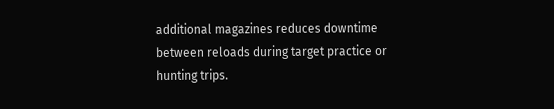additional magazines reduces downtime between reloads during target practice or hunting trips.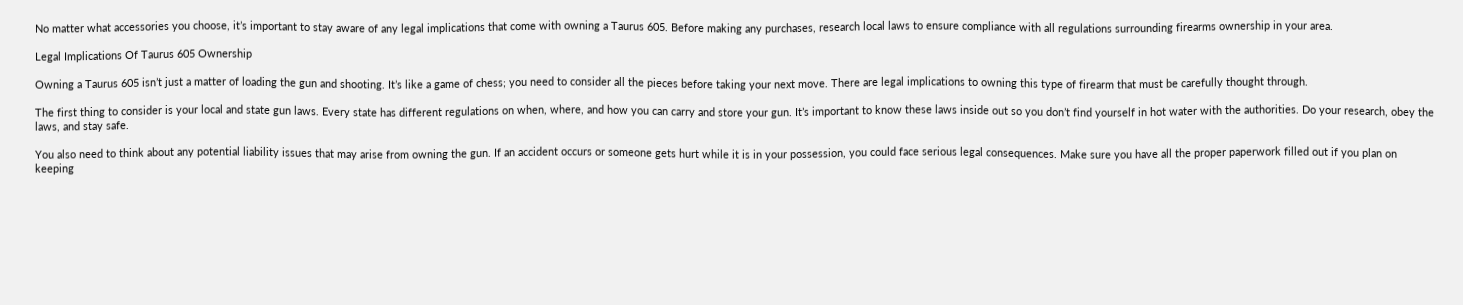No matter what accessories you choose, it’s important to stay aware of any legal implications that come with owning a Taurus 605. Before making any purchases, research local laws to ensure compliance with all regulations surrounding firearms ownership in your area.

Legal Implications Of Taurus 605 Ownership

Owning a Taurus 605 isn’t just a matter of loading the gun and shooting. It’s like a game of chess; you need to consider all the pieces before taking your next move. There are legal implications to owning this type of firearm that must be carefully thought through.

The first thing to consider is your local and state gun laws. Every state has different regulations on when, where, and how you can carry and store your gun. It’s important to know these laws inside out so you don’t find yourself in hot water with the authorities. Do your research, obey the laws, and stay safe.

You also need to think about any potential liability issues that may arise from owning the gun. If an accident occurs or someone gets hurt while it is in your possession, you could face serious legal consequences. Make sure you have all the proper paperwork filled out if you plan on keeping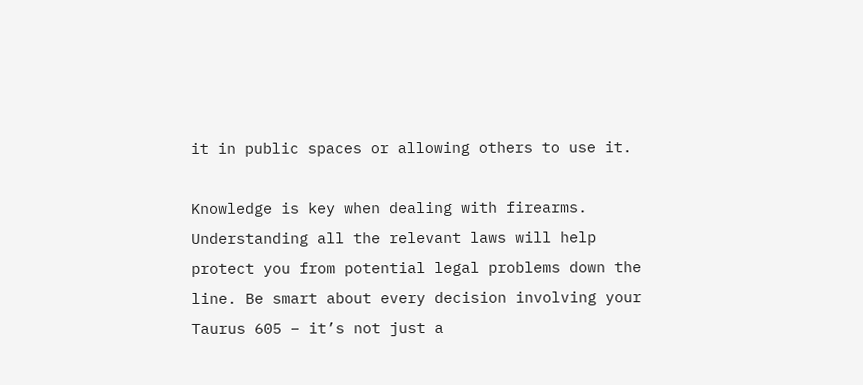it in public spaces or allowing others to use it.

Knowledge is key when dealing with firearms. Understanding all the relevant laws will help protect you from potential legal problems down the line. Be smart about every decision involving your Taurus 605 – it’s not just a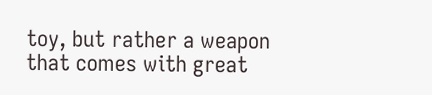toy, but rather a weapon that comes with great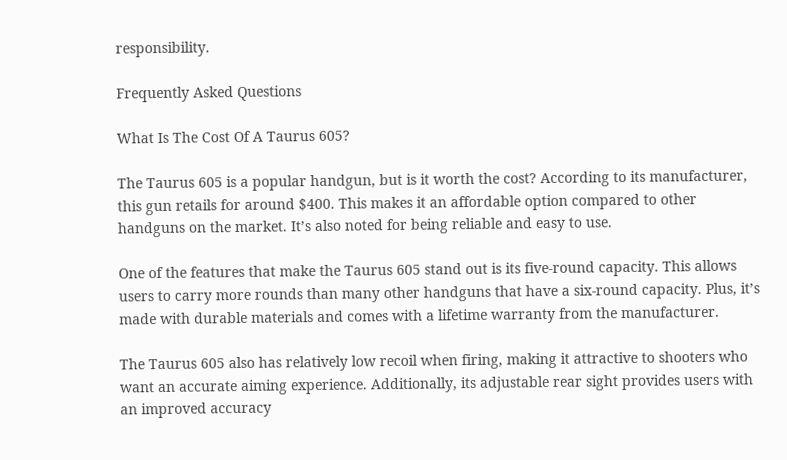responsibility.

Frequently Asked Questions

What Is The Cost Of A Taurus 605?

The Taurus 605 is a popular handgun, but is it worth the cost? According to its manufacturer, this gun retails for around $400. This makes it an affordable option compared to other handguns on the market. It’s also noted for being reliable and easy to use.

One of the features that make the Taurus 605 stand out is its five-round capacity. This allows users to carry more rounds than many other handguns that have a six-round capacity. Plus, it’s made with durable materials and comes with a lifetime warranty from the manufacturer.

The Taurus 605 also has relatively low recoil when firing, making it attractive to shooters who want an accurate aiming experience. Additionally, its adjustable rear sight provides users with an improved accuracy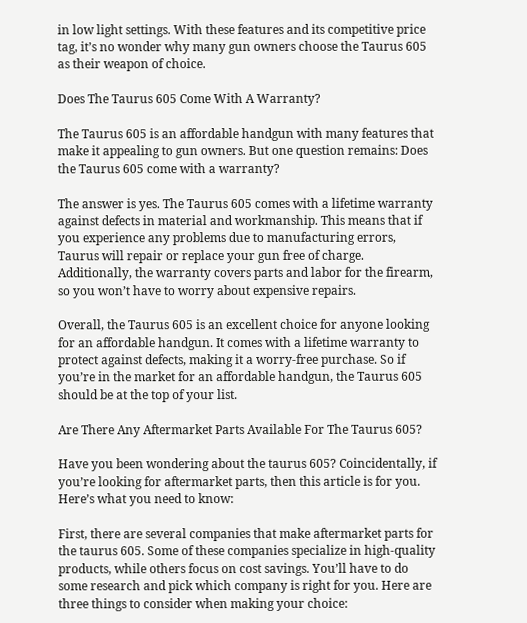in low light settings. With these features and its competitive price tag, it’s no wonder why many gun owners choose the Taurus 605 as their weapon of choice.

Does The Taurus 605 Come With A Warranty?

The Taurus 605 is an affordable handgun with many features that make it appealing to gun owners. But one question remains: Does the Taurus 605 come with a warranty?

The answer is yes. The Taurus 605 comes with a lifetime warranty against defects in material and workmanship. This means that if you experience any problems due to manufacturing errors, Taurus will repair or replace your gun free of charge. Additionally, the warranty covers parts and labor for the firearm, so you won’t have to worry about expensive repairs.

Overall, the Taurus 605 is an excellent choice for anyone looking for an affordable handgun. It comes with a lifetime warranty to protect against defects, making it a worry-free purchase. So if you’re in the market for an affordable handgun, the Taurus 605 should be at the top of your list.

Are There Any Aftermarket Parts Available For The Taurus 605?

Have you been wondering about the taurus 605? Coincidentally, if you’re looking for aftermarket parts, then this article is for you. Here’s what you need to know:

First, there are several companies that make aftermarket parts for the taurus 605. Some of these companies specialize in high-quality products, while others focus on cost savings. You’ll have to do some research and pick which company is right for you. Here are three things to consider when making your choice: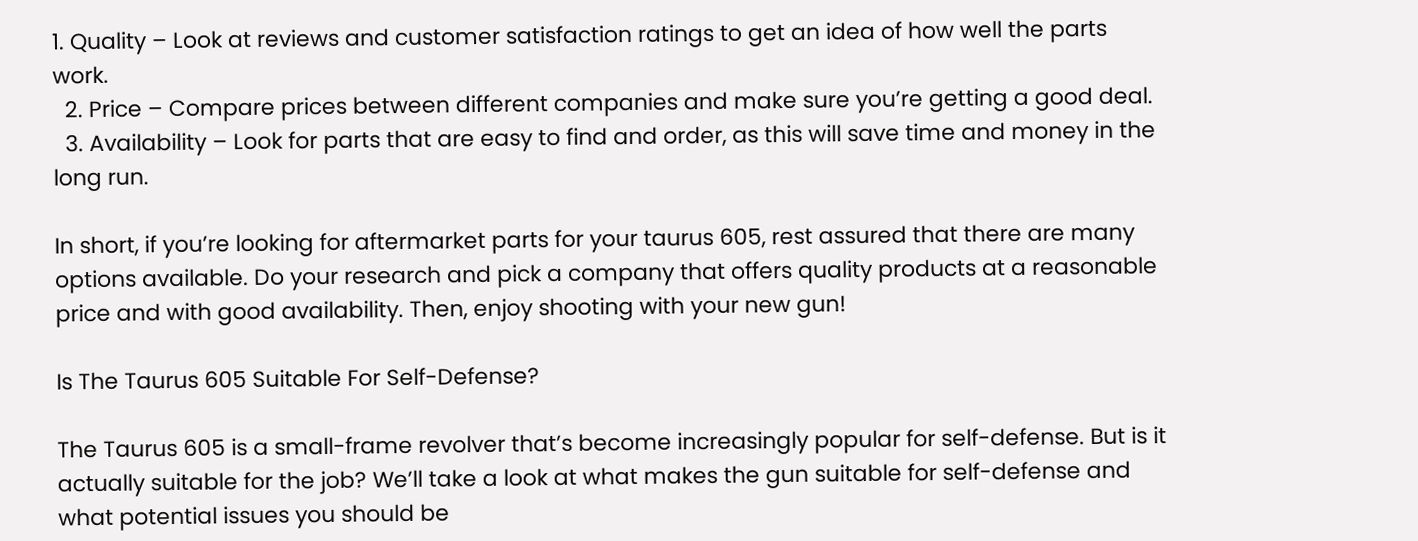1. Quality – Look at reviews and customer satisfaction ratings to get an idea of how well the parts work.
  2. Price – Compare prices between different companies and make sure you’re getting a good deal.
  3. Availability – Look for parts that are easy to find and order, as this will save time and money in the long run.

In short, if you’re looking for aftermarket parts for your taurus 605, rest assured that there are many options available. Do your research and pick a company that offers quality products at a reasonable price and with good availability. Then, enjoy shooting with your new gun!

Is The Taurus 605 Suitable For Self-Defense?

The Taurus 605 is a small-frame revolver that’s become increasingly popular for self-defense. But is it actually suitable for the job? We’ll take a look at what makes the gun suitable for self-defense and what potential issues you should be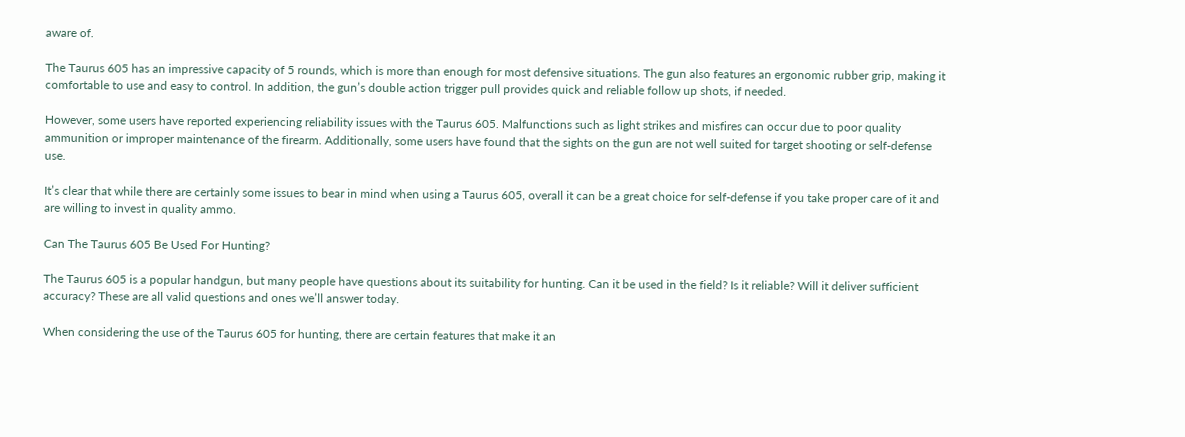aware of.

The Taurus 605 has an impressive capacity of 5 rounds, which is more than enough for most defensive situations. The gun also features an ergonomic rubber grip, making it comfortable to use and easy to control. In addition, the gun’s double action trigger pull provides quick and reliable follow up shots, if needed.

However, some users have reported experiencing reliability issues with the Taurus 605. Malfunctions such as light strikes and misfires can occur due to poor quality ammunition or improper maintenance of the firearm. Additionally, some users have found that the sights on the gun are not well suited for target shooting or self-defense use.

It’s clear that while there are certainly some issues to bear in mind when using a Taurus 605, overall it can be a great choice for self-defense if you take proper care of it and are willing to invest in quality ammo.

Can The Taurus 605 Be Used For Hunting?

The Taurus 605 is a popular handgun, but many people have questions about its suitability for hunting. Can it be used in the field? Is it reliable? Will it deliver sufficient accuracy? These are all valid questions and ones we’ll answer today.

When considering the use of the Taurus 605 for hunting, there are certain features that make it an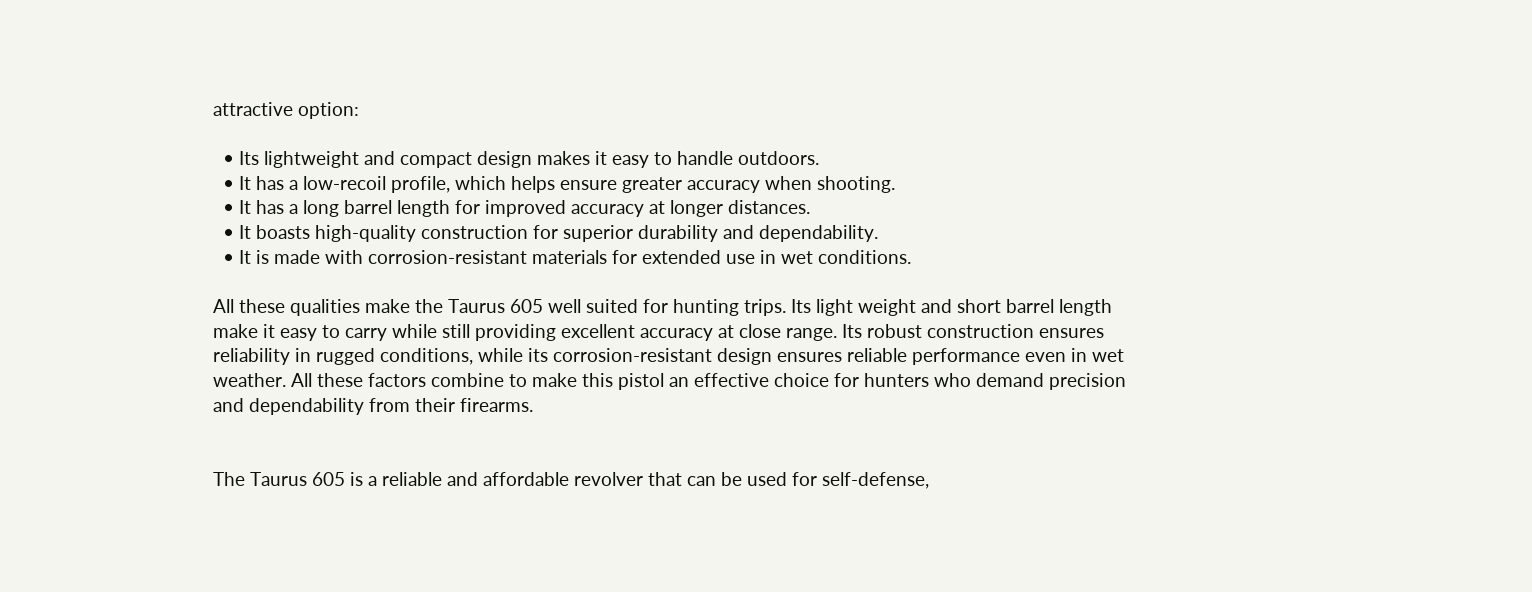attractive option:

  • Its lightweight and compact design makes it easy to handle outdoors.
  • It has a low-recoil profile, which helps ensure greater accuracy when shooting.
  • It has a long barrel length for improved accuracy at longer distances.
  • It boasts high-quality construction for superior durability and dependability.
  • It is made with corrosion-resistant materials for extended use in wet conditions.

All these qualities make the Taurus 605 well suited for hunting trips. Its light weight and short barrel length make it easy to carry while still providing excellent accuracy at close range. Its robust construction ensures reliability in rugged conditions, while its corrosion-resistant design ensures reliable performance even in wet weather. All these factors combine to make this pistol an effective choice for hunters who demand precision and dependability from their firearms.


The Taurus 605 is a reliable and affordable revolver that can be used for self-defense,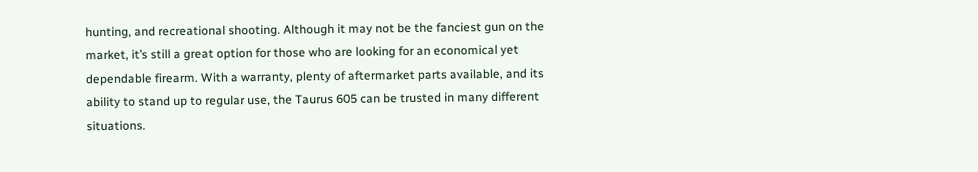hunting, and recreational shooting. Although it may not be the fanciest gun on the market, it’s still a great option for those who are looking for an economical yet dependable firearm. With a warranty, plenty of aftermarket parts available, and its ability to stand up to regular use, the Taurus 605 can be trusted in many different situations.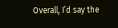Overall, I’d say the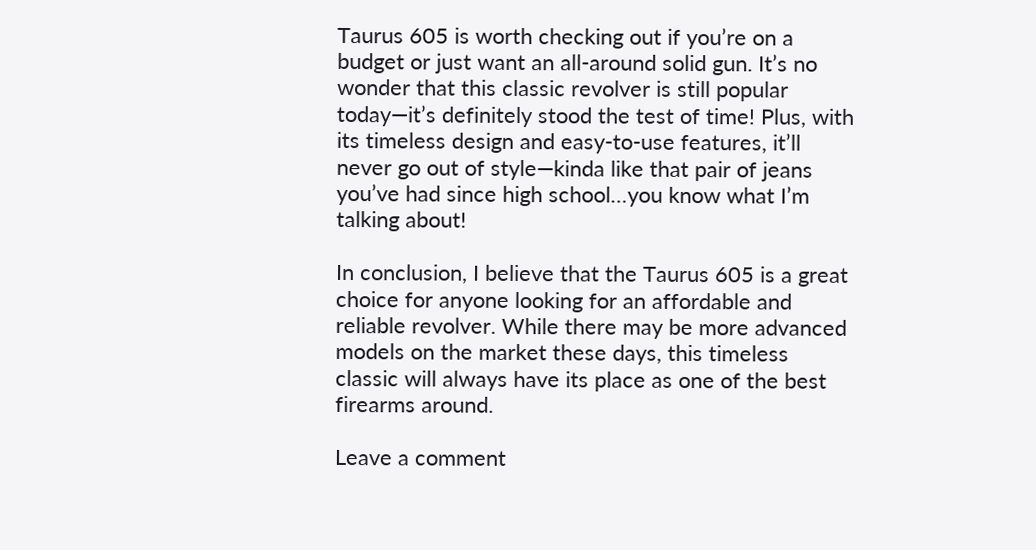Taurus 605 is worth checking out if you’re on a budget or just want an all-around solid gun. It’s no wonder that this classic revolver is still popular today—it’s definitely stood the test of time! Plus, with its timeless design and easy-to-use features, it’ll never go out of style—kinda like that pair of jeans you’ve had since high school…you know what I’m talking about!

In conclusion, I believe that the Taurus 605 is a great choice for anyone looking for an affordable and reliable revolver. While there may be more advanced models on the market these days, this timeless classic will always have its place as one of the best firearms around.

Leave a comment